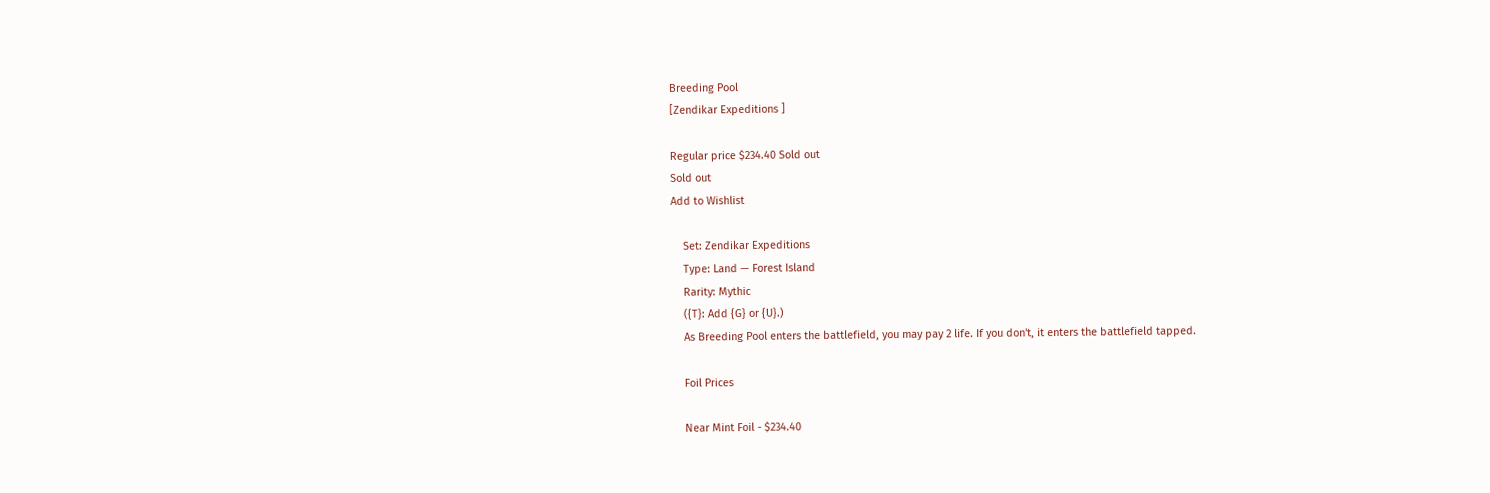Breeding Pool
[Zendikar Expeditions ]

Regular price $234.40 Sold out
Sold out
Add to Wishlist

    Set: Zendikar Expeditions
    Type: Land — Forest Island
    Rarity: Mythic
    ({T}: Add {G} or {U}.)
    As Breeding Pool enters the battlefield, you may pay 2 life. If you don't, it enters the battlefield tapped.

    Foil Prices

    Near Mint Foil - $234.40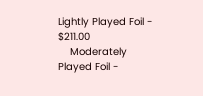Lightly Played Foil - $211.00
    Moderately Played Foil -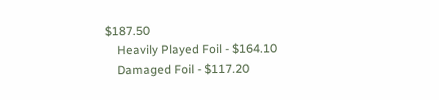$187.50
    Heavily Played Foil - $164.10
    Damaged Foil - $117.20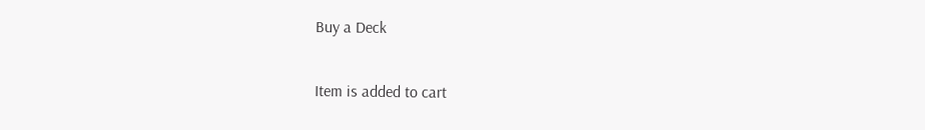Buy a Deck

Item is added to cart